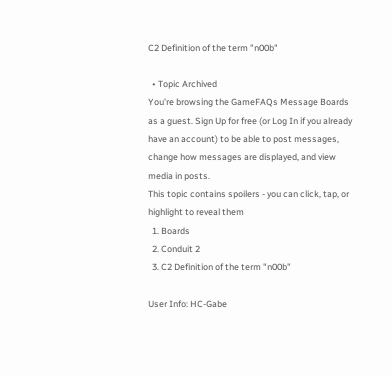C2 Definition of the term "n00b"

  • Topic Archived
You're browsing the GameFAQs Message Boards as a guest. Sign Up for free (or Log In if you already have an account) to be able to post messages, change how messages are displayed, and view media in posts.
This topic contains spoilers - you can click, tap, or highlight to reveal them
  1. Boards
  2. Conduit 2
  3. C2 Definition of the term "n00b"

User Info: HC-Gabe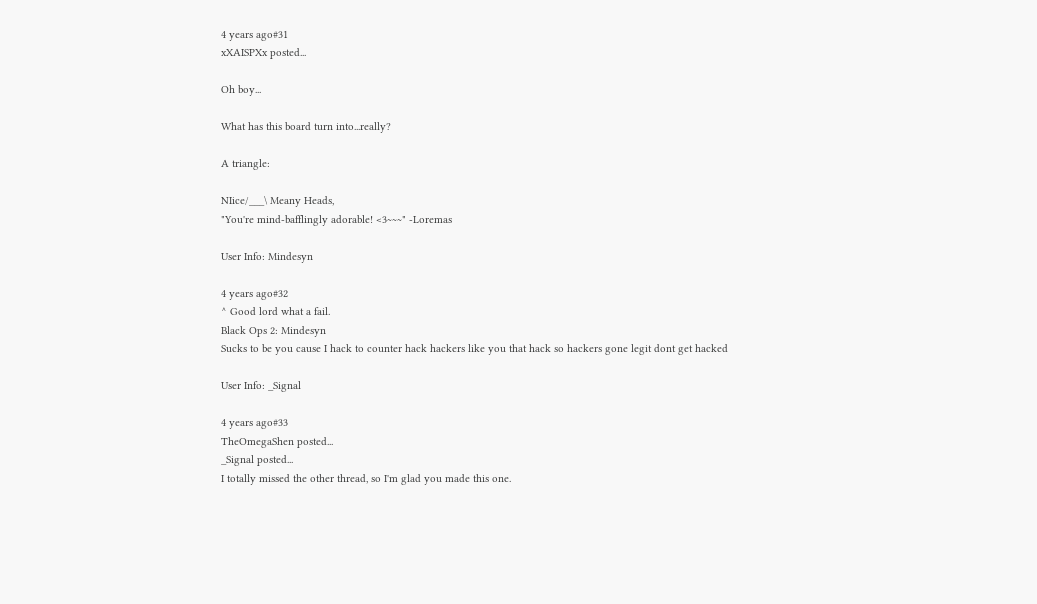4 years ago#31
xXAISPXx posted...

Oh boy...

What has this board turn into...really?

A triangle:

NIice/___\ Meany Heads,
"You're mind-bafflingly adorable! <3~~~" -Loremas

User Info: Mindesyn

4 years ago#32
^ Good lord what a fail.
Black Ops 2: Mindesyn
Sucks to be you cause I hack to counter hack hackers like you that hack so hackers gone legit dont get hacked

User Info: _Signal

4 years ago#33
TheOmegaShen posted...
_Signal posted...
I totally missed the other thread, so I'm glad you made this one.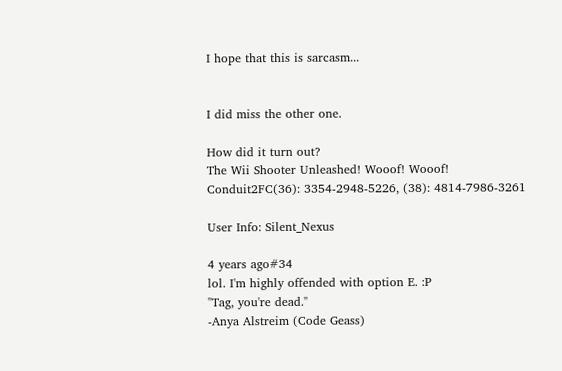I hope that this is sarcasm...


I did miss the other one.

How did it turn out?
The Wii Shooter Unleashed! Wooof! Wooof!
Conduit2FC(36): 3354-2948-5226, (38): 4814-7986-3261

User Info: Silent_Nexus

4 years ago#34
lol. I'm highly offended with option E. :P
"Tag, you're dead."
-Anya Alstreim (Code Geass)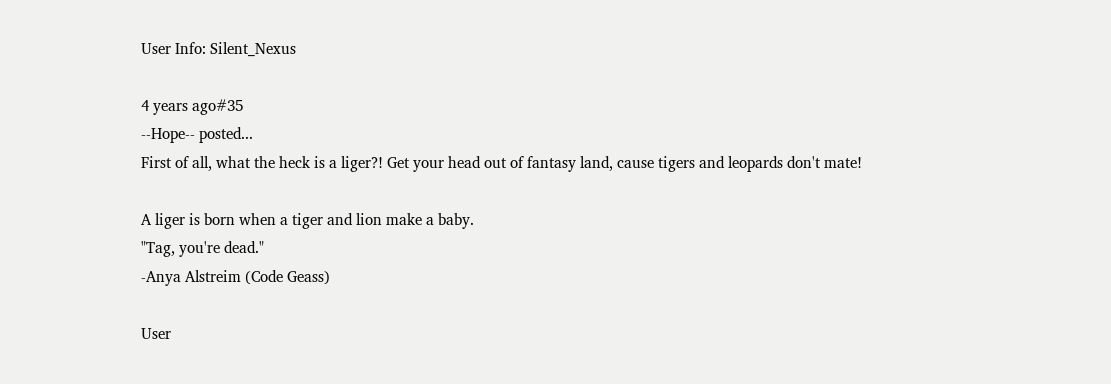User Info: Silent_Nexus

4 years ago#35
--Hope-- posted...
First of all, what the heck is a liger?! Get your head out of fantasy land, cause tigers and leopards don't mate!

A liger is born when a tiger and lion make a baby.
"Tag, you're dead."
-Anya Alstreim (Code Geass)

User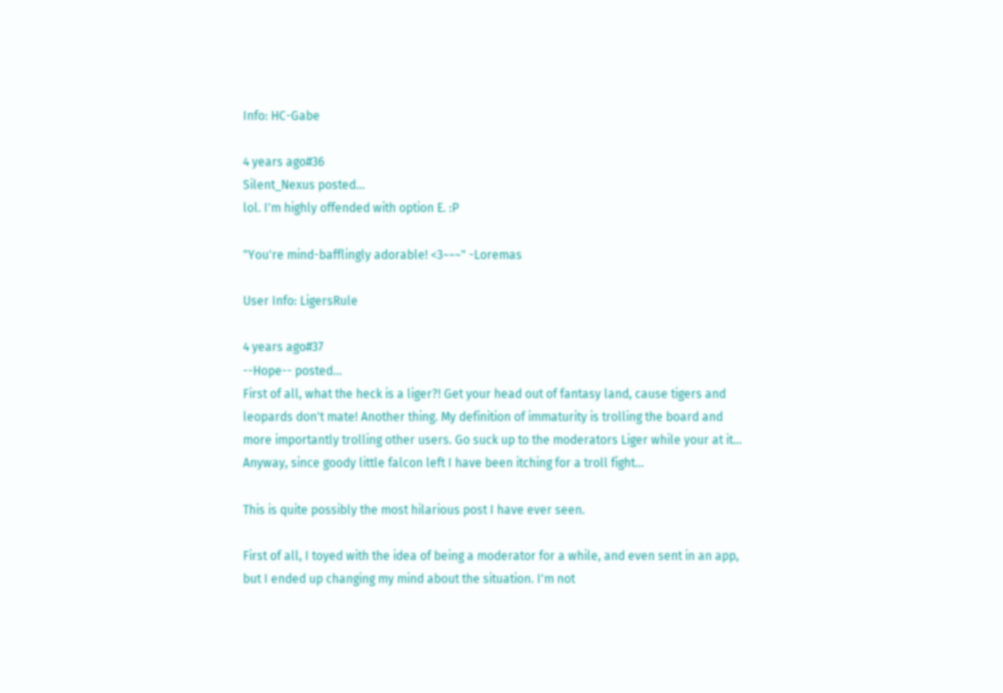Info: HC-Gabe

4 years ago#36
Silent_Nexus posted...
lol. I'm highly offended with option E. :P

"You're mind-bafflingly adorable! <3~~~" -Loremas

User Info: LigersRule

4 years ago#37
--Hope-- posted...
First of all, what the heck is a liger?! Get your head out of fantasy land, cause tigers and leopards don't mate! Another thing. My definition of immaturity is trolling the board and more importantly trolling other users. Go suck up to the moderators Liger while your at it...
Anyway, since goody little falcon left I have been itching for a troll fight...

This is quite possibly the most hilarious post I have ever seen.

First of all, I toyed with the idea of being a moderator for a while, and even sent in an app, but I ended up changing my mind about the situation. I'm not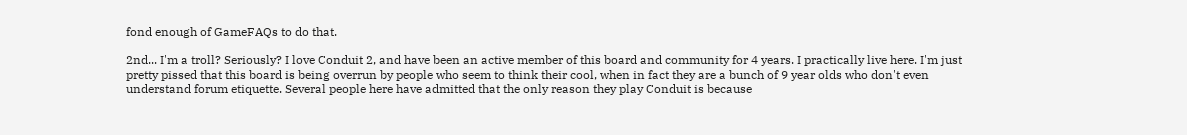fond enough of GameFAQs to do that.

2nd... I'm a troll? Seriously? I love Conduit 2, and have been an active member of this board and community for 4 years. I practically live here. I'm just pretty pissed that this board is being overrun by people who seem to think their cool, when in fact they are a bunch of 9 year olds who don't even understand forum etiquette. Several people here have admitted that the only reason they play Conduit is because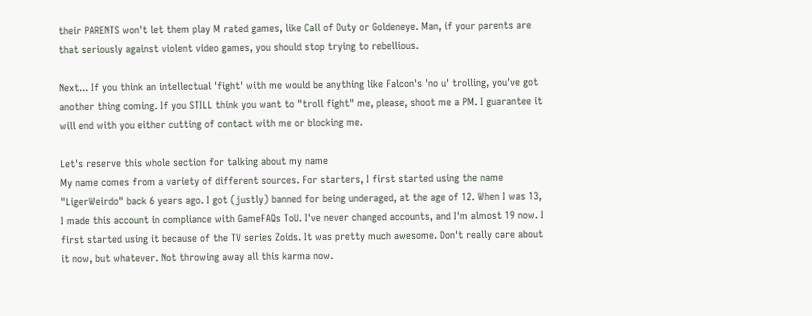their PARENTS won't let them play M rated games, like Call of Duty or Goldeneye. Man, if your parents are that seriously against violent video games, you should stop trying to rebellious.

Next... If you think an intellectual 'fight' with me would be anything like Falcon's 'no u' trolling, you've got another thing coming. If you STILL think you want to "troll fight" me, please, shoot me a PM. I guarantee it will end with you either cutting of contact with me or blocking me.

Let's reserve this whole section for talking about my name
My name comes from a variety of different sources. For starters, I first started using the name "LigerWeirdo" back 6 years ago. I got (justly) banned for being underaged, at the age of 12. When I was 13, I made this account in compliance with GameFAQs ToU. I've never changed accounts, and I'm almost 19 now. I first started using it because of the TV series Zoids. It was pretty much awesome. Don't really care about it now, but whatever. Not throwing away all this karma now.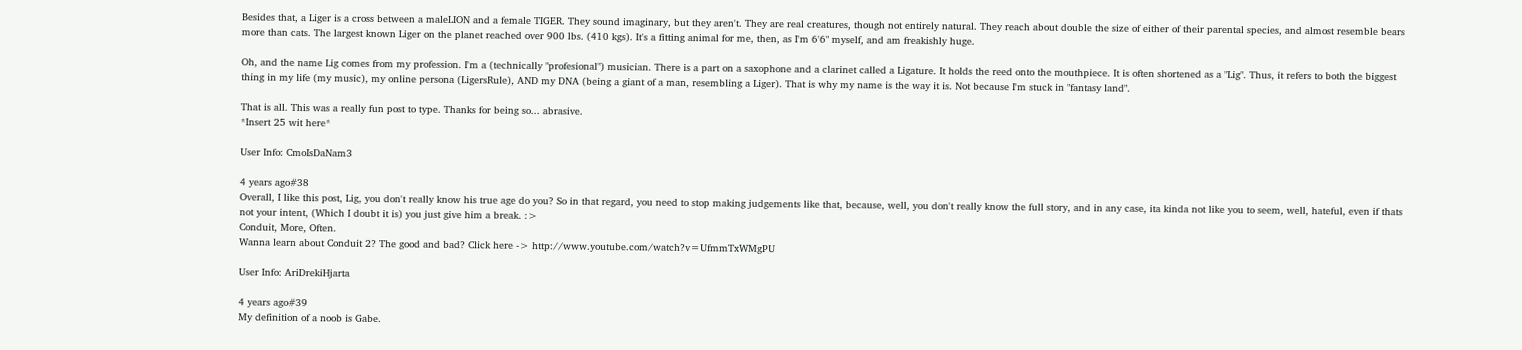Besides that, a Liger is a cross between a maleLION and a female TIGER. They sound imaginary, but they aren't. They are real creatures, though not entirely natural. They reach about double the size of either of their parental species, and almost resemble bears more than cats. The largest known Liger on the planet reached over 900 lbs. (410 kgs). It's a fitting animal for me, then, as I'm 6'6" myself, and am freakishly huge.

Oh, and the name Lig comes from my profession. I'm a (technically "profesional") musician. There is a part on a saxophone and a clarinet called a Ligature. It holds the reed onto the mouthpiece. It is often shortened as a "Lig". Thus, it refers to both the biggest thing in my life (my music), my online persona (LigersRule), AND my DNA (being a giant of a man, resembling a Liger). That is why my name is the way it is. Not because I'm stuck in "fantasy land".

That is all. This was a really fun post to type. Thanks for being so... abrasive.
*Insert 25 wit here*

User Info: CmoIsDaNam3

4 years ago#38
Overall, I like this post, Lig, you don't really know his true age do you? So in that regard, you need to stop making judgements like that, because, well, you don't really know the full story, and in any case, ita kinda not like you to seem, well, hateful, even if thats not your intent, (Which I doubt it is) you just give him a break. :>
Conduit, More, Often.
Wanna learn about Conduit 2? The good and bad? Click here -> http://www.youtube.com/watch?v=UfmmTxWMgPU

User Info: AriDrekiHjarta

4 years ago#39
My definition of a noob is Gabe.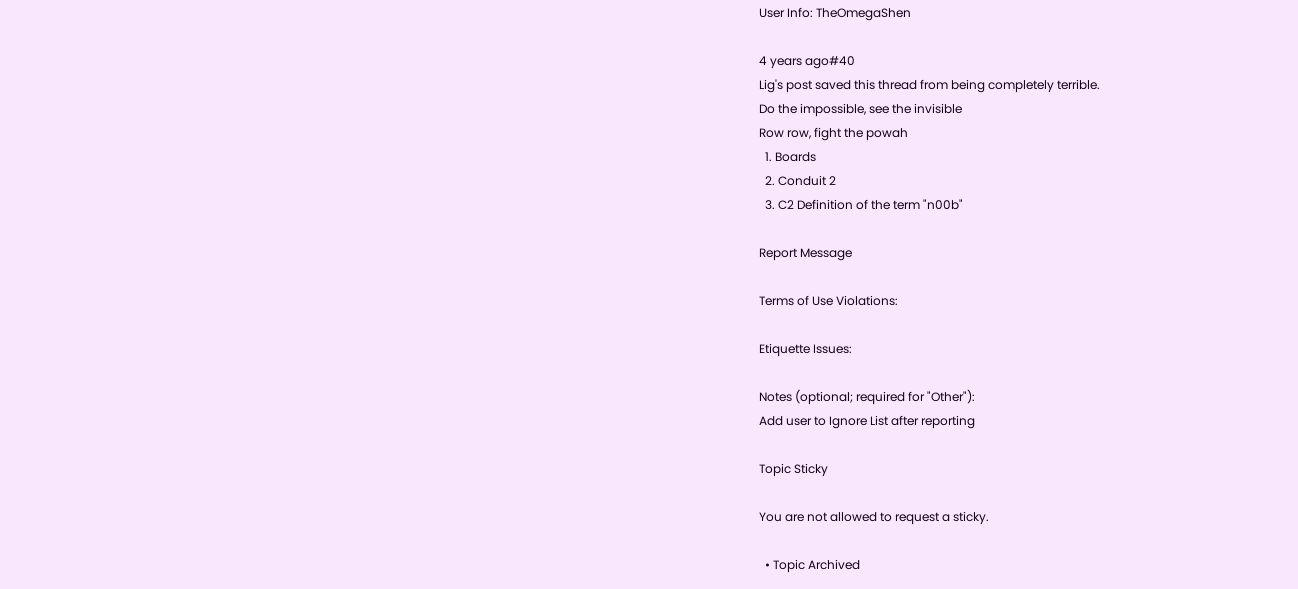User Info: TheOmegaShen

4 years ago#40
Lig's post saved this thread from being completely terrible.
Do the impossible, see the invisible
Row row, fight the powah
  1. Boards
  2. Conduit 2
  3. C2 Definition of the term "n00b"

Report Message

Terms of Use Violations:

Etiquette Issues:

Notes (optional; required for "Other"):
Add user to Ignore List after reporting

Topic Sticky

You are not allowed to request a sticky.

  • Topic Archived